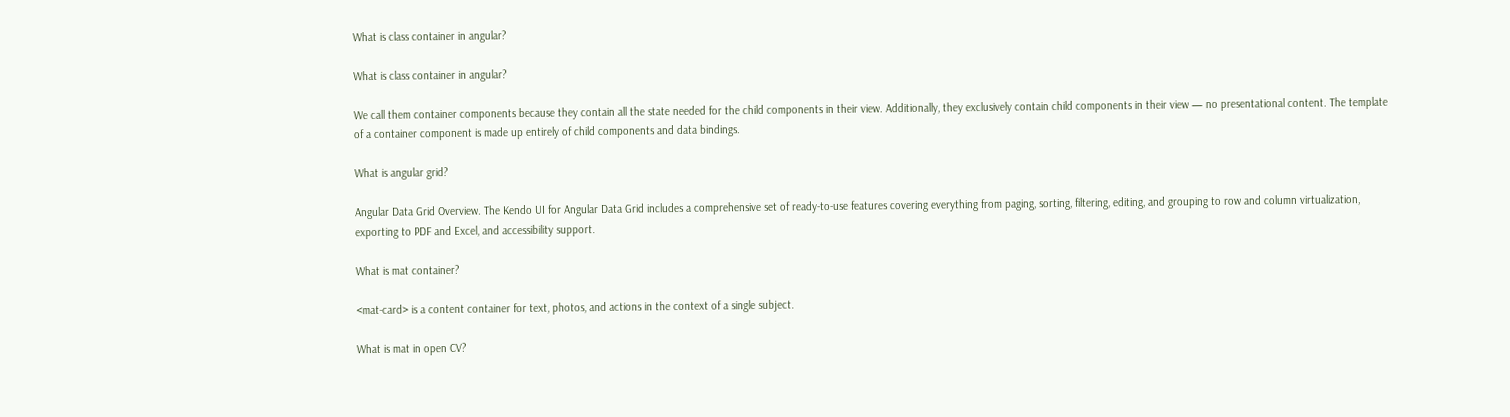What is class container in angular?

What is class container in angular?

We call them container components because they contain all the state needed for the child components in their view. Additionally, they exclusively contain child components in their view — no presentational content. The template of a container component is made up entirely of child components and data bindings.

What is angular grid?

Angular Data Grid Overview. The Kendo UI for Angular Data Grid includes a comprehensive set of ready-to-use features covering everything from paging, sorting, filtering, editing, and grouping to row and column virtualization, exporting to PDF and Excel, and accessibility support.

What is mat container?

<mat-card> is a content container for text, photos, and actions in the context of a single subject.

What is mat in open CV?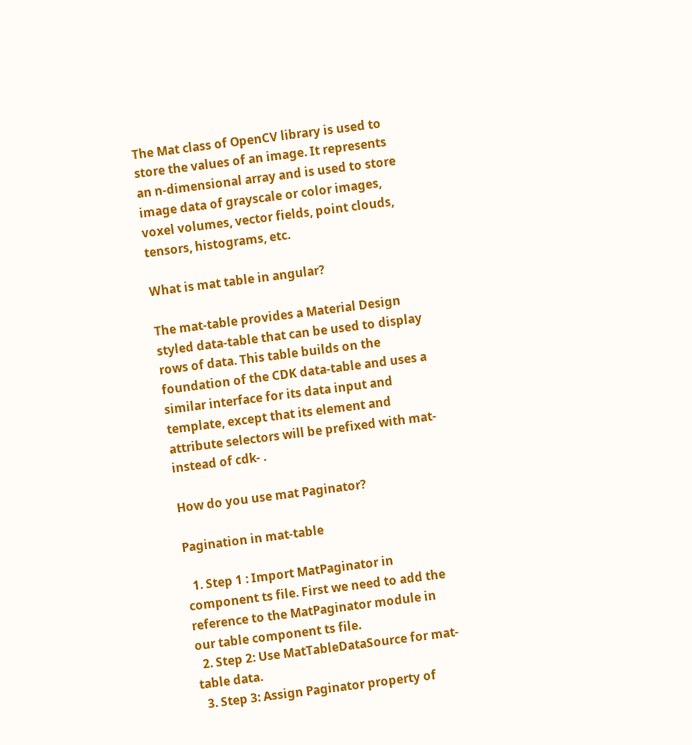The Mat class of OpenCV library is used to store the values of an image. It represents an n-dimensional array and is used to store image data of grayscale or color images, voxel volumes, vector fields, point clouds, tensors, histograms, etc.

What is mat table in angular?

The mat-table provides a Material Design styled data-table that can be used to display rows of data. This table builds on the foundation of the CDK data-table and uses a similar interface for its data input and template, except that its element and attribute selectors will be prefixed with mat- instead of cdk- .

How do you use mat Paginator?

Pagination in mat-table

  1. Step 1 : Import MatPaginator in component ts file. First we need to add the reference to the MatPaginator module in our table component ts file.
  2. Step 2: Use MatTableDataSource for mat-table data.
  3. Step 3: Assign Paginator property of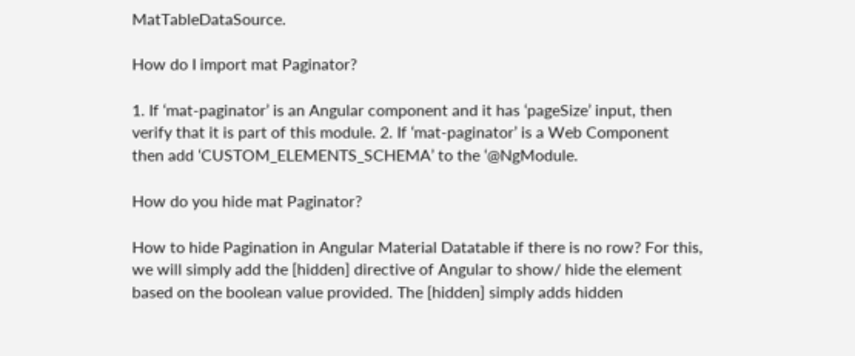MatTableDataSource.

How do I import mat Paginator?

1. If ‘mat-paginator’ is an Angular component and it has ‘pageSize’ input, then verify that it is part of this module. 2. If ‘mat-paginator’ is a Web Component then add ‘CUSTOM_ELEMENTS_SCHEMA’ to the ‘@NgModule.

How do you hide mat Paginator?

How to hide Pagination in Angular Material Datatable if there is no row? For this, we will simply add the [hidden] directive of Angular to show/ hide the element based on the boolean value provided. The [hidden] simply adds hidden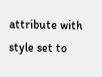attribute with style set to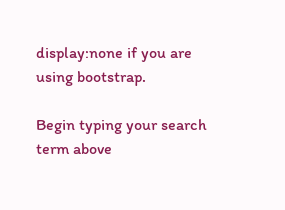display:none if you are using bootstrap.

Begin typing your search term above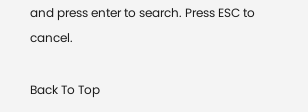and press enter to search. Press ESC to cancel.

Back To Top